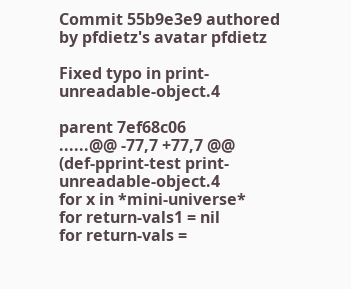Commit 55b9e3e9 authored by pfdietz's avatar pfdietz

Fixed typo in print-unreadable-object.4

parent 7ef68c06
......@@ -77,7 +77,7 @@
(def-pprint-test print-unreadable-object.4
for x in *mini-universe*
for return-vals1 = nil
for return-vals =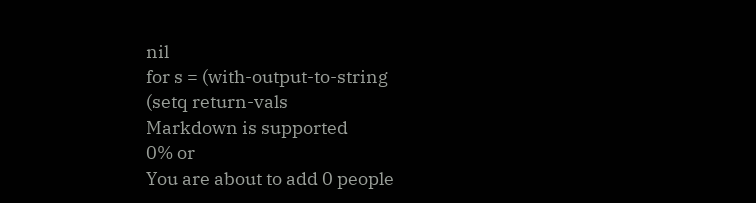nil
for s = (with-output-to-string
(setq return-vals
Markdown is supported
0% or
You are about to add 0 people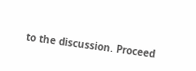to the discussion. Proceed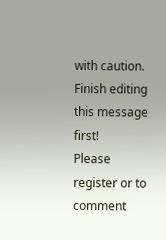with caution.
Finish editing this message first!
Please register or to comment